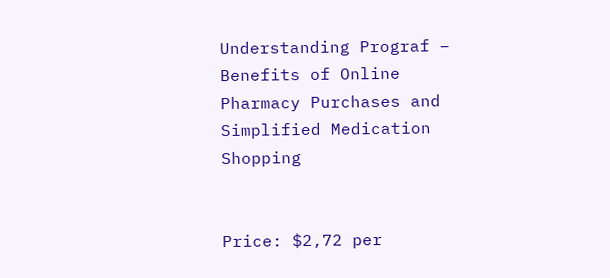Understanding Prograf – Benefits of Online Pharmacy Purchases and Simplified Medication Shopping


Price: $2,72 per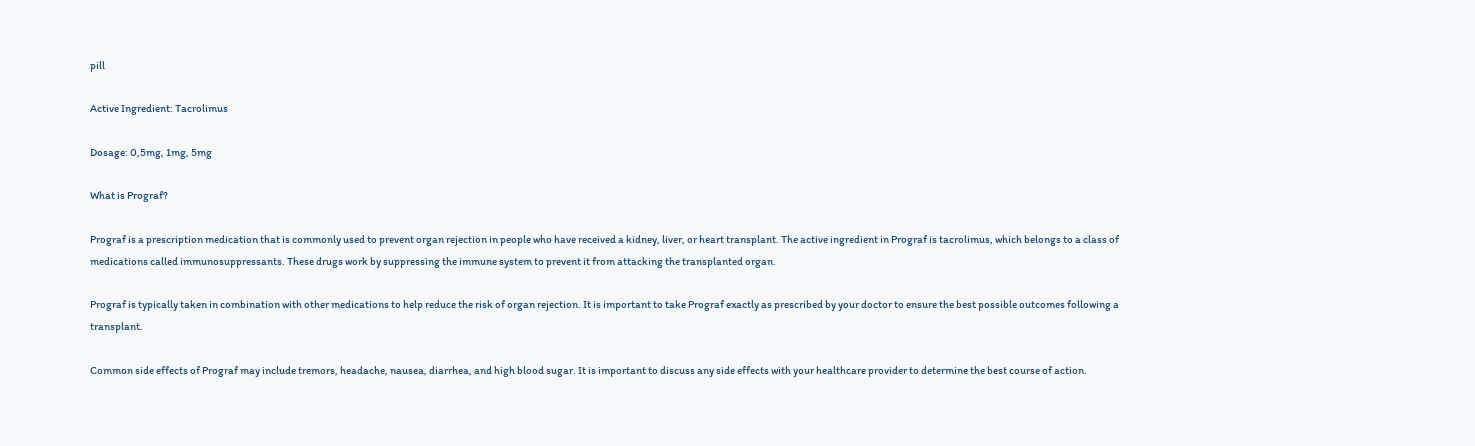pill

Active Ingredient: Tacrolimus

Dosage: 0,5mg, 1mg, 5mg

What is Prograf?

Prograf is a prescription medication that is commonly used to prevent organ rejection in people who have received a kidney, liver, or heart transplant. The active ingredient in Prograf is tacrolimus, which belongs to a class of medications called immunosuppressants. These drugs work by suppressing the immune system to prevent it from attacking the transplanted organ.

Prograf is typically taken in combination with other medications to help reduce the risk of organ rejection. It is important to take Prograf exactly as prescribed by your doctor to ensure the best possible outcomes following a transplant.

Common side effects of Prograf may include tremors, headache, nausea, diarrhea, and high blood sugar. It is important to discuss any side effects with your healthcare provider to determine the best course of action.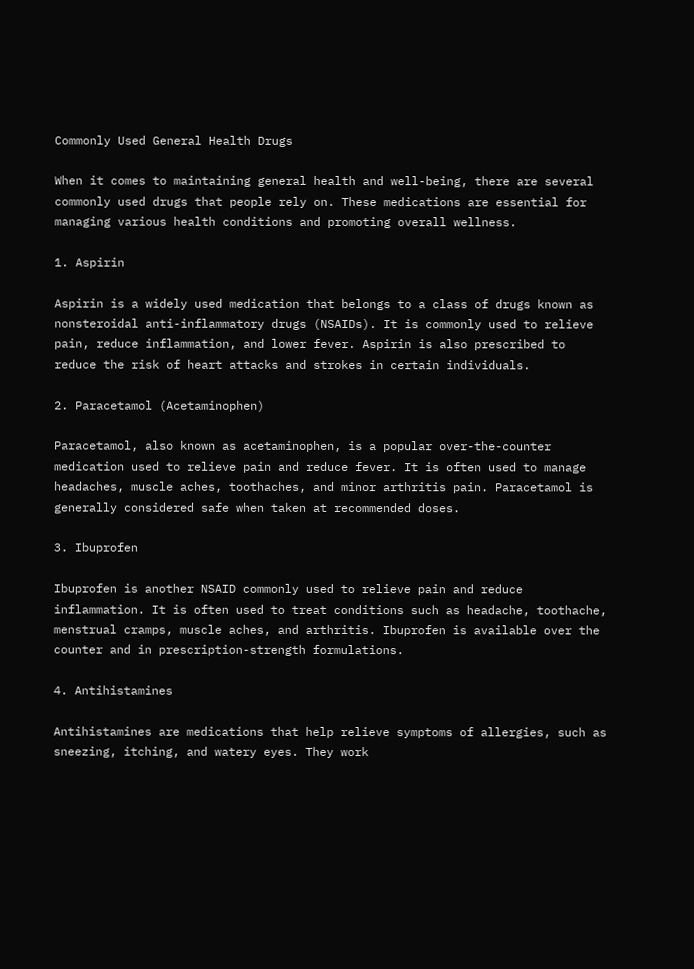Commonly Used General Health Drugs

When it comes to maintaining general health and well-being, there are several commonly used drugs that people rely on. These medications are essential for managing various health conditions and promoting overall wellness.

1. Aspirin

Aspirin is a widely used medication that belongs to a class of drugs known as nonsteroidal anti-inflammatory drugs (NSAIDs). It is commonly used to relieve pain, reduce inflammation, and lower fever. Aspirin is also prescribed to reduce the risk of heart attacks and strokes in certain individuals.

2. Paracetamol (Acetaminophen)

Paracetamol, also known as acetaminophen, is a popular over-the-counter medication used to relieve pain and reduce fever. It is often used to manage headaches, muscle aches, toothaches, and minor arthritis pain. Paracetamol is generally considered safe when taken at recommended doses.

3. Ibuprofen

Ibuprofen is another NSAID commonly used to relieve pain and reduce inflammation. It is often used to treat conditions such as headache, toothache, menstrual cramps, muscle aches, and arthritis. Ibuprofen is available over the counter and in prescription-strength formulations.

4. Antihistamines

Antihistamines are medications that help relieve symptoms of allergies, such as sneezing, itching, and watery eyes. They work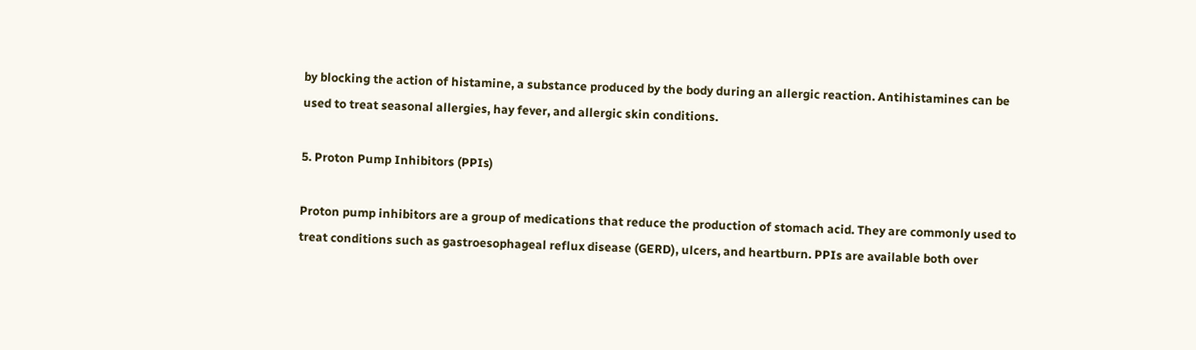by blocking the action of histamine, a substance produced by the body during an allergic reaction. Antihistamines can be used to treat seasonal allergies, hay fever, and allergic skin conditions.

5. Proton Pump Inhibitors (PPIs)

Proton pump inhibitors are a group of medications that reduce the production of stomach acid. They are commonly used to treat conditions such as gastroesophageal reflux disease (GERD), ulcers, and heartburn. PPIs are available both over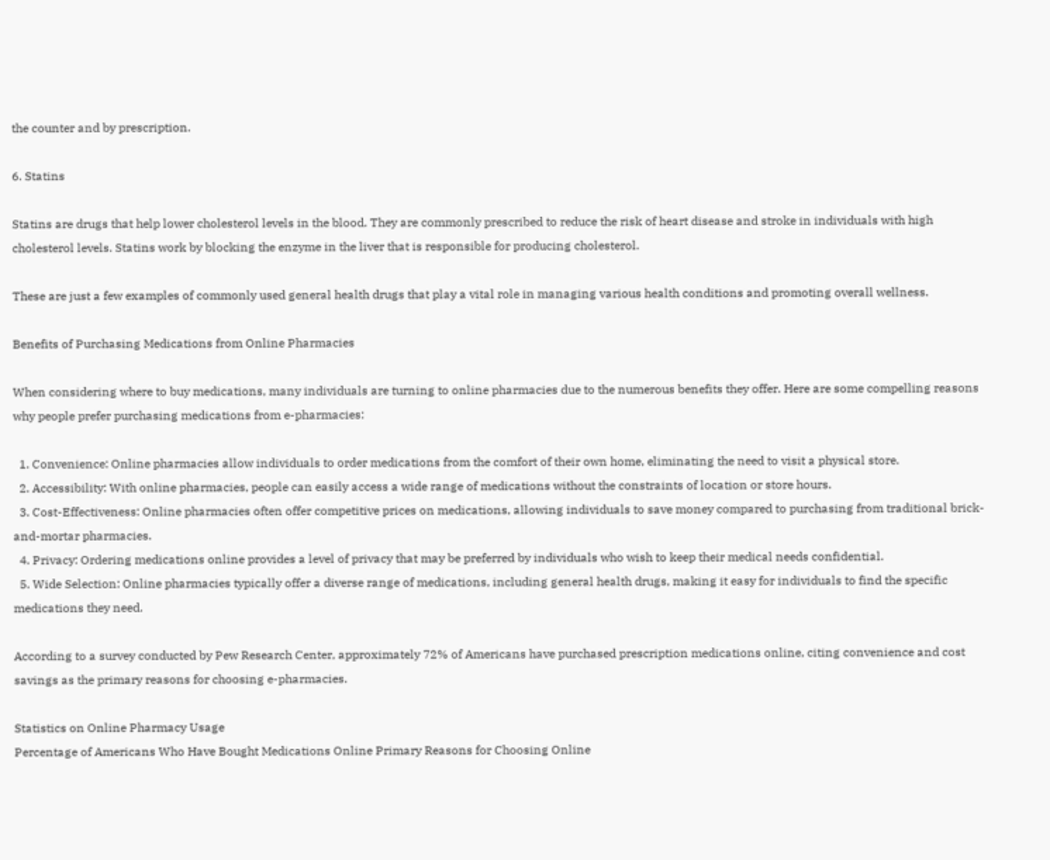the counter and by prescription.

6. Statins

Statins are drugs that help lower cholesterol levels in the blood. They are commonly prescribed to reduce the risk of heart disease and stroke in individuals with high cholesterol levels. Statins work by blocking the enzyme in the liver that is responsible for producing cholesterol.

These are just a few examples of commonly used general health drugs that play a vital role in managing various health conditions and promoting overall wellness.

Benefits of Purchasing Medications from Online Pharmacies

When considering where to buy medications, many individuals are turning to online pharmacies due to the numerous benefits they offer. Here are some compelling reasons why people prefer purchasing medications from e-pharmacies:

  1. Convenience: Online pharmacies allow individuals to order medications from the comfort of their own home, eliminating the need to visit a physical store.
  2. Accessibility: With online pharmacies, people can easily access a wide range of medications without the constraints of location or store hours.
  3. Cost-Effectiveness: Online pharmacies often offer competitive prices on medications, allowing individuals to save money compared to purchasing from traditional brick-and-mortar pharmacies.
  4. Privacy: Ordering medications online provides a level of privacy that may be preferred by individuals who wish to keep their medical needs confidential.
  5. Wide Selection: Online pharmacies typically offer a diverse range of medications, including general health drugs, making it easy for individuals to find the specific medications they need.

According to a survey conducted by Pew Research Center, approximately 72% of Americans have purchased prescription medications online, citing convenience and cost savings as the primary reasons for choosing e-pharmacies.

Statistics on Online Pharmacy Usage
Percentage of Americans Who Have Bought Medications Online Primary Reasons for Choosing Online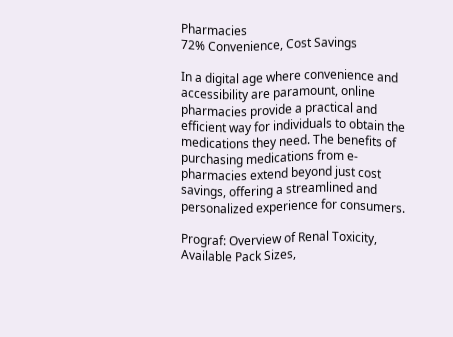Pharmacies
72% Convenience, Cost Savings

In a digital age where convenience and accessibility are paramount, online pharmacies provide a practical and efficient way for individuals to obtain the medications they need. The benefits of purchasing medications from e-pharmacies extend beyond just cost savings, offering a streamlined and personalized experience for consumers.

Prograf: Overview of Renal Toxicity, Available Pack Sizes,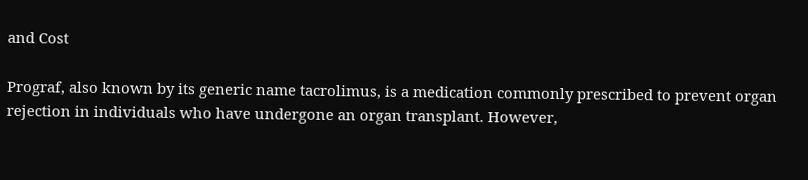and Cost

Prograf, also known by its generic name tacrolimus, is a medication commonly prescribed to prevent organ rejection in individuals who have undergone an organ transplant. However,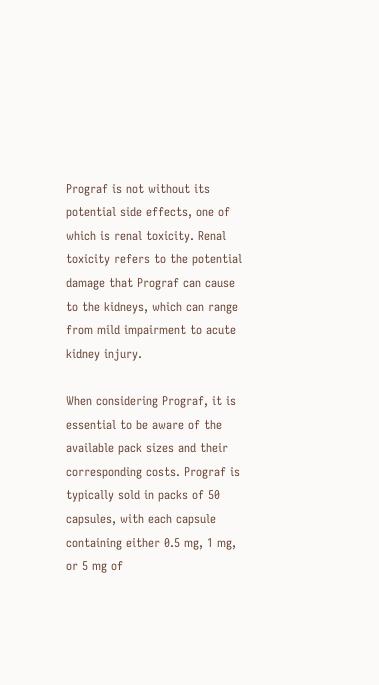Prograf is not without its potential side effects, one of which is renal toxicity. Renal toxicity refers to the potential damage that Prograf can cause to the kidneys, which can range from mild impairment to acute kidney injury.

When considering Prograf, it is essential to be aware of the available pack sizes and their corresponding costs. Prograf is typically sold in packs of 50 capsules, with each capsule containing either 0.5 mg, 1 mg, or 5 mg of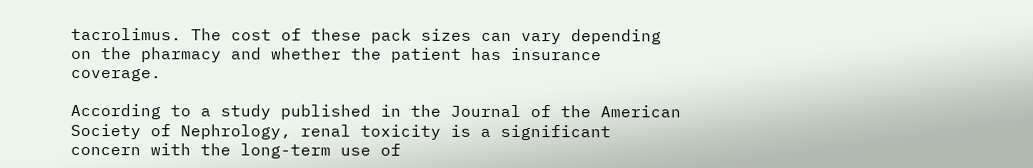tacrolimus. The cost of these pack sizes can vary depending on the pharmacy and whether the patient has insurance coverage.

According to a study published in the Journal of the American Society of Nephrology, renal toxicity is a significant concern with the long-term use of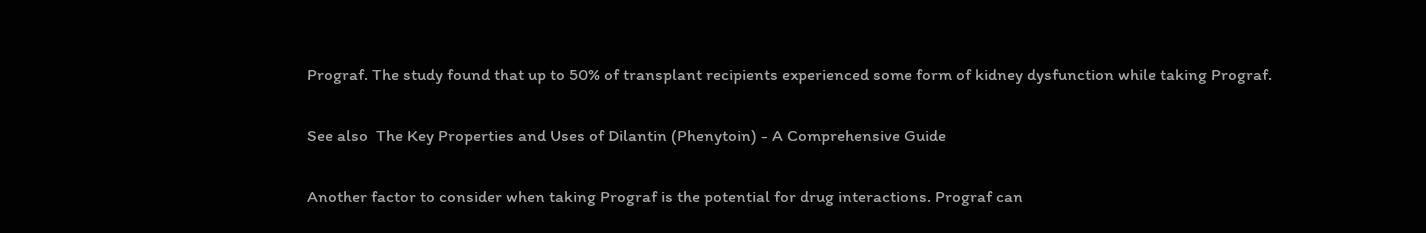Prograf. The study found that up to 50% of transplant recipients experienced some form of kidney dysfunction while taking Prograf.

See also  The Key Properties and Uses of Dilantin (Phenytoin) - A Comprehensive Guide

Another factor to consider when taking Prograf is the potential for drug interactions. Prograf can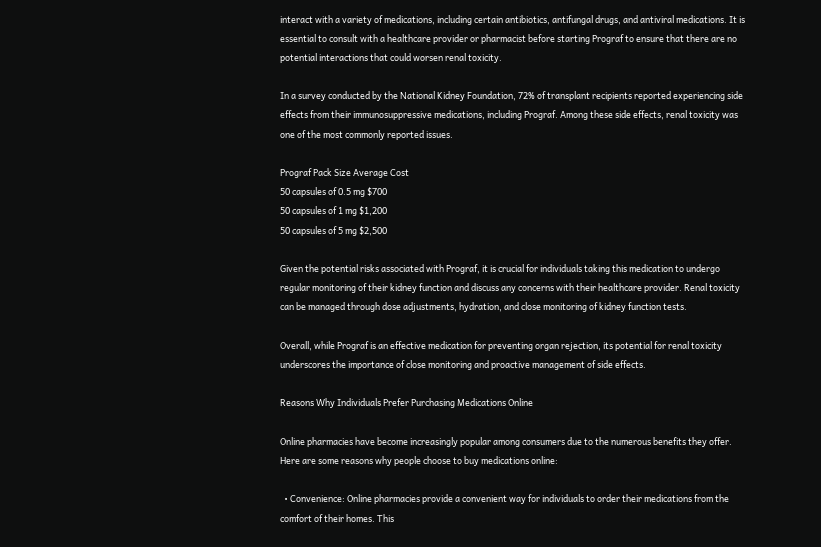interact with a variety of medications, including certain antibiotics, antifungal drugs, and antiviral medications. It is essential to consult with a healthcare provider or pharmacist before starting Prograf to ensure that there are no potential interactions that could worsen renal toxicity.

In a survey conducted by the National Kidney Foundation, 72% of transplant recipients reported experiencing side effects from their immunosuppressive medications, including Prograf. Among these side effects, renal toxicity was one of the most commonly reported issues.

Prograf Pack Size Average Cost
50 capsules of 0.5 mg $700
50 capsules of 1 mg $1,200
50 capsules of 5 mg $2,500

Given the potential risks associated with Prograf, it is crucial for individuals taking this medication to undergo regular monitoring of their kidney function and discuss any concerns with their healthcare provider. Renal toxicity can be managed through dose adjustments, hydration, and close monitoring of kidney function tests.

Overall, while Prograf is an effective medication for preventing organ rejection, its potential for renal toxicity underscores the importance of close monitoring and proactive management of side effects.

Reasons Why Individuals Prefer Purchasing Medications Online

Online pharmacies have become increasingly popular among consumers due to the numerous benefits they offer. Here are some reasons why people choose to buy medications online:

  • Convenience: Online pharmacies provide a convenient way for individuals to order their medications from the comfort of their homes. This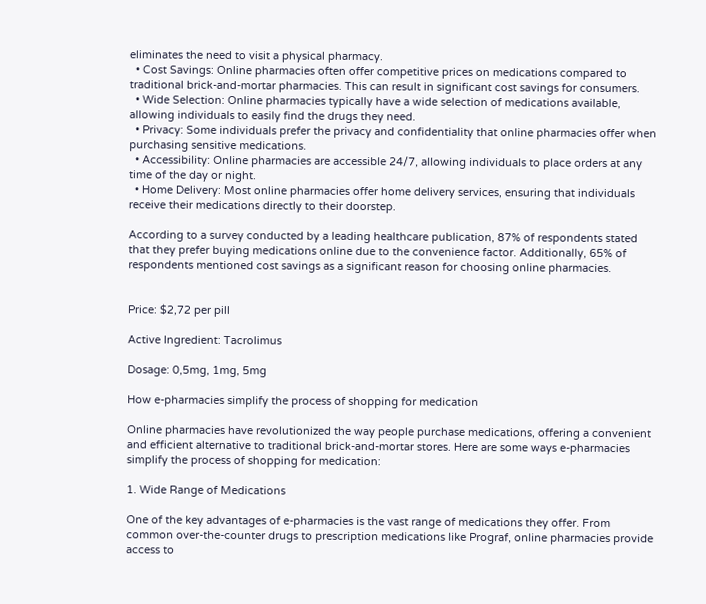eliminates the need to visit a physical pharmacy.
  • Cost Savings: Online pharmacies often offer competitive prices on medications compared to traditional brick-and-mortar pharmacies. This can result in significant cost savings for consumers.
  • Wide Selection: Online pharmacies typically have a wide selection of medications available, allowing individuals to easily find the drugs they need.
  • Privacy: Some individuals prefer the privacy and confidentiality that online pharmacies offer when purchasing sensitive medications.
  • Accessibility: Online pharmacies are accessible 24/7, allowing individuals to place orders at any time of the day or night.
  • Home Delivery: Most online pharmacies offer home delivery services, ensuring that individuals receive their medications directly to their doorstep.

According to a survey conducted by a leading healthcare publication, 87% of respondents stated that they prefer buying medications online due to the convenience factor. Additionally, 65% of respondents mentioned cost savings as a significant reason for choosing online pharmacies.


Price: $2,72 per pill

Active Ingredient: Tacrolimus

Dosage: 0,5mg, 1mg, 5mg

How e-pharmacies simplify the process of shopping for medication

Online pharmacies have revolutionized the way people purchase medications, offering a convenient and efficient alternative to traditional brick-and-mortar stores. Here are some ways e-pharmacies simplify the process of shopping for medication:

1. Wide Range of Medications

One of the key advantages of e-pharmacies is the vast range of medications they offer. From common over-the-counter drugs to prescription medications like Prograf, online pharmacies provide access to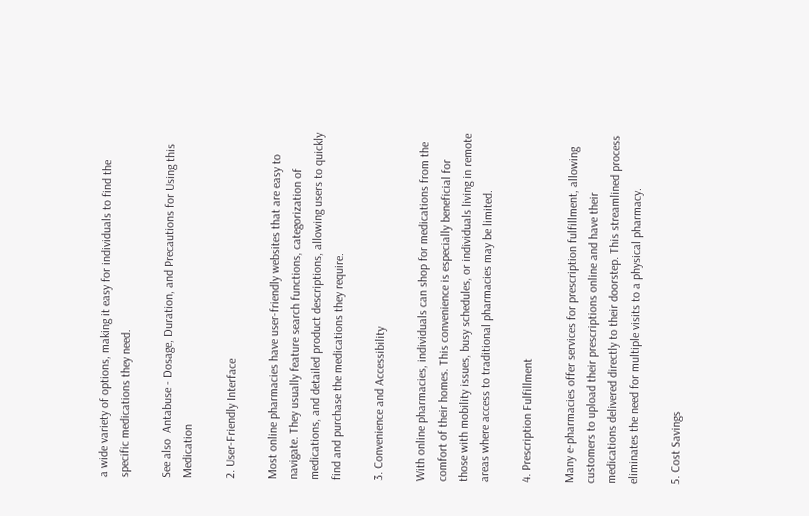a wide variety of options, making it easy for individuals to find the specific medications they need.

See also  Antabuse - Dosage, Duration, and Precautions for Using this Medication

2. User-Friendly Interface

Most online pharmacies have user-friendly websites that are easy to navigate. They usually feature search functions, categorization of medications, and detailed product descriptions, allowing users to quickly find and purchase the medications they require.

3. Convenience and Accessibility

With online pharmacies, individuals can shop for medications from the comfort of their homes. This convenience is especially beneficial for those with mobility issues, busy schedules, or individuals living in remote areas where access to traditional pharmacies may be limited.

4. Prescription Fulfillment

Many e-pharmacies offer services for prescription fulfillment, allowing customers to upload their prescriptions online and have their medications delivered directly to their doorstep. This streamlined process eliminates the need for multiple visits to a physical pharmacy.

5. Cost Savings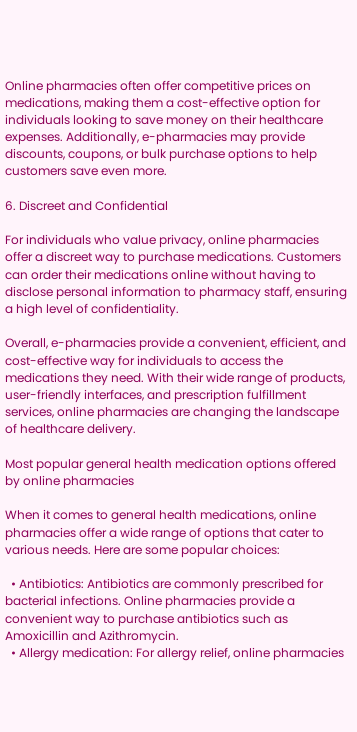Online pharmacies often offer competitive prices on medications, making them a cost-effective option for individuals looking to save money on their healthcare expenses. Additionally, e-pharmacies may provide discounts, coupons, or bulk purchase options to help customers save even more.

6. Discreet and Confidential

For individuals who value privacy, online pharmacies offer a discreet way to purchase medications. Customers can order their medications online without having to disclose personal information to pharmacy staff, ensuring a high level of confidentiality.

Overall, e-pharmacies provide a convenient, efficient, and cost-effective way for individuals to access the medications they need. With their wide range of products, user-friendly interfaces, and prescription fulfillment services, online pharmacies are changing the landscape of healthcare delivery.

Most popular general health medication options offered by online pharmacies

When it comes to general health medications, online pharmacies offer a wide range of options that cater to various needs. Here are some popular choices:

  • Antibiotics: Antibiotics are commonly prescribed for bacterial infections. Online pharmacies provide a convenient way to purchase antibiotics such as Amoxicillin and Azithromycin.
  • Allergy medication: For allergy relief, online pharmacies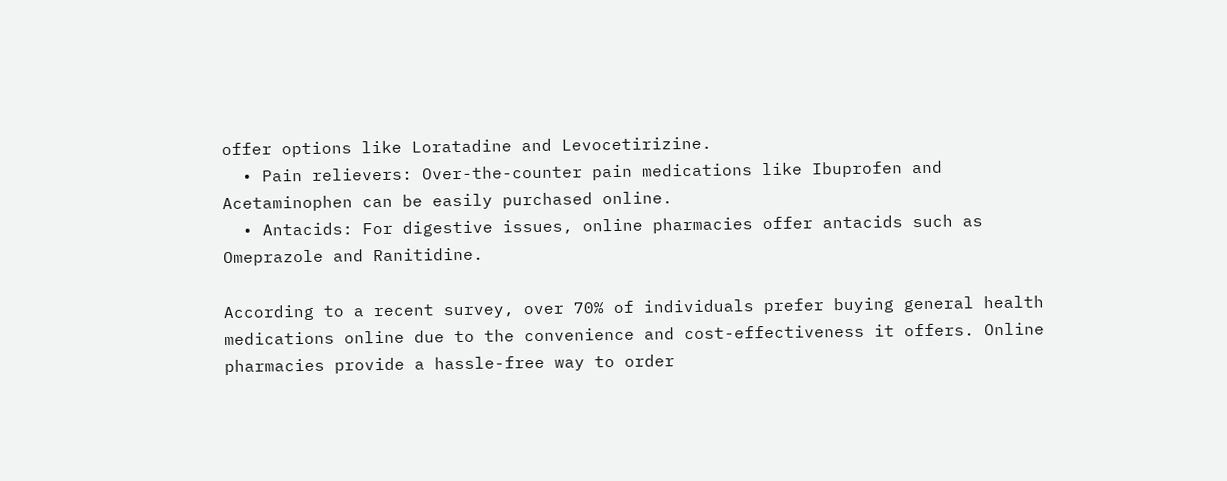offer options like Loratadine and Levocetirizine.
  • Pain relievers: Over-the-counter pain medications like Ibuprofen and Acetaminophen can be easily purchased online.
  • Antacids: For digestive issues, online pharmacies offer antacids such as Omeprazole and Ranitidine.

According to a recent survey, over 70% of individuals prefer buying general health medications online due to the convenience and cost-effectiveness it offers. Online pharmacies provide a hassle-free way to order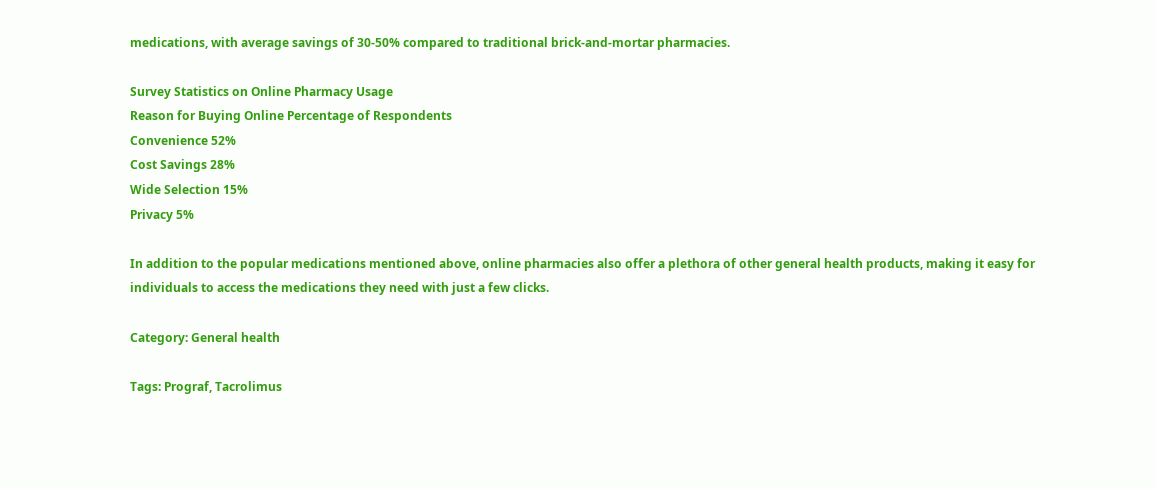medications, with average savings of 30-50% compared to traditional brick-and-mortar pharmacies.

Survey Statistics on Online Pharmacy Usage
Reason for Buying Online Percentage of Respondents
Convenience 52%
Cost Savings 28%
Wide Selection 15%
Privacy 5%

In addition to the popular medications mentioned above, online pharmacies also offer a plethora of other general health products, making it easy for individuals to access the medications they need with just a few clicks.

Category: General health

Tags: Prograf, Tacrolimus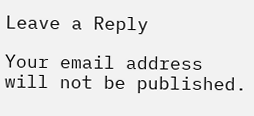Leave a Reply

Your email address will not be published.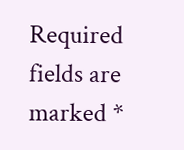Required fields are marked *